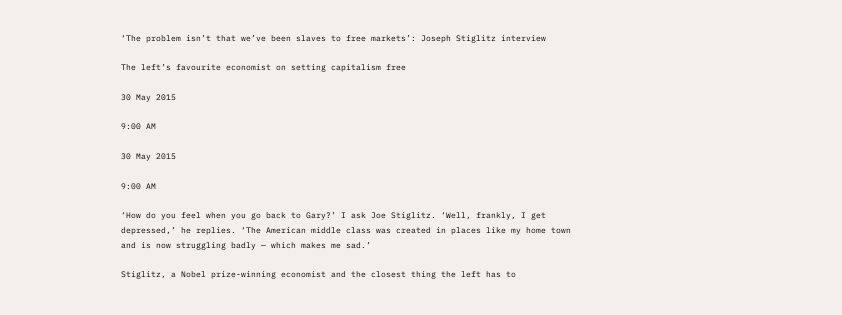‘The problem isn’t that we’ve been slaves to free markets’: Joseph Stiglitz interview

The left’s favourite economist on setting capitalism free

30 May 2015

9:00 AM

30 May 2015

9:00 AM

‘How do you feel when you go back to Gary?’ I ask Joe Stiglitz. ‘Well, frankly, I get depressed,’ he replies. ‘The American middle class was created in places like my home town and is now struggling badly — which makes me sad.’

Stiglitz, a Nobel prize-winning economist and the closest thing the left has to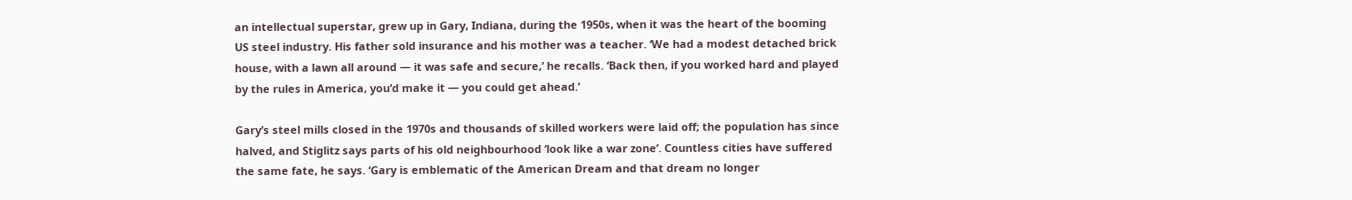an intellectual superstar, grew up in Gary, Indiana, during the 1950s, when it was the heart of the booming US steel industry. His father sold insurance and his mother was a teacher. ‘We had a modest detached brick house, with a lawn all around — it was safe and secure,’ he recalls. ‘Back then, if you worked hard and played by the rules in America, you’d make it — you could get ahead.’

Gary’s steel mills closed in the 1970s and thousands of skilled workers were laid off; the population has since halved, and Stiglitz says parts of his old neighbourhood ‘look like a war zone’. Countless cities have suffered the same fate, he says. ‘Gary is emblematic of the American Dream and that dream no longer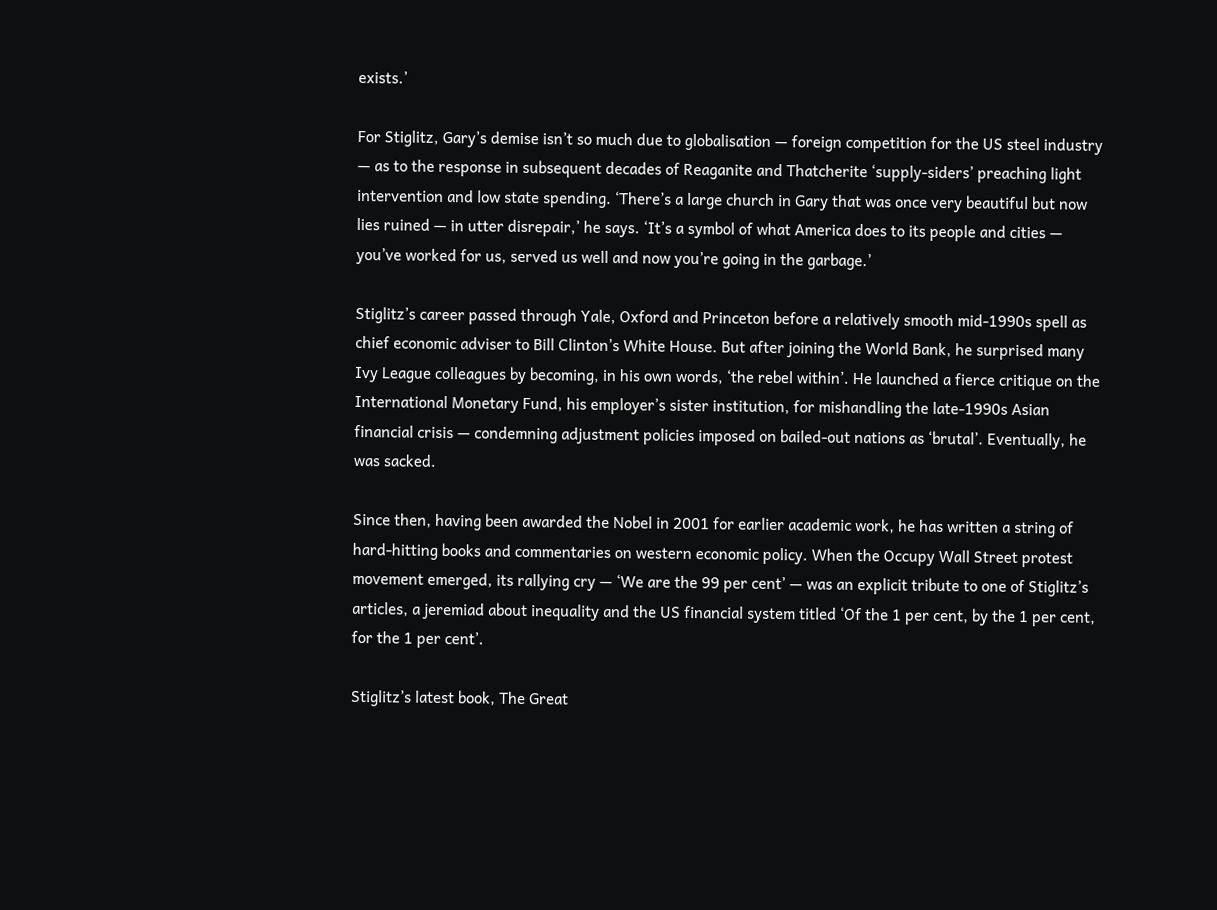exists.’

For Stiglitz, Gary’s demise isn’t so much due to globalisation — foreign competition for the US steel industry — as to the response in subsequent decades of Reaganite and Thatcherite ‘supply-siders’ preaching light intervention and low state spending. ‘There’s a large church in Gary that was once very beautiful but now lies ruined — in utter disrepair,’ he says. ‘It’s a symbol of what America does to its people and cities — you’ve worked for us, served us well and now you’re going in the garbage.’

Stiglitz’s career passed through Yale, Oxford and Princeton before a relatively smooth mid-1990s spell as chief economic adviser to Bill Clinton’s White House. But after joining the World Bank, he surprised many Ivy League colleagues by becoming, in his own words, ‘the rebel within’. He launched a fierce critique on the International Monetary Fund, his employer’s sister institution, for mishandling the late-1990s Asian financial crisis — condemning adjustment policies imposed on bailed-out nations as ‘brutal’. Eventually, he was sacked.

Since then, having been awarded the Nobel in 2001 for earlier academic work, he has written a string of hard-hitting books and commentaries on western economic policy. When the Occupy Wall Street protest movement emerged, its rallying cry — ‘We are the 99 per cent’ — was an explicit tribute to one of Stiglitz’s articles, a jeremiad about inequality and the US financial system titled ‘Of the 1 per cent, by the 1 per cent, for the 1 per cent’.

Stiglitz’s latest book, The Great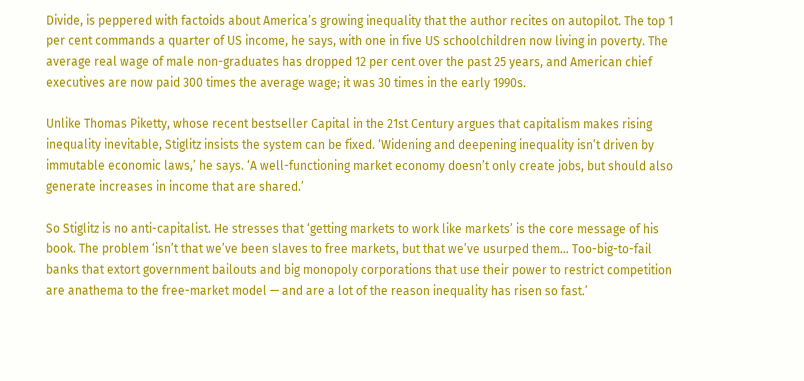Divide, is peppered with factoids about America’s growing inequality that the author recites on autopilot. The top 1 per cent commands a quarter of US income, he says, with one in five US schoolchildren now living in poverty. The average real wage of male non-graduates has dropped 12 per cent over the past 25 years, and American chief executives are now paid 300 times the average wage; it was 30 times in the early 1990s.

Unlike Thomas Piketty, whose recent bestseller Capital in the 21st Century argues that capitalism makes rising inequality inevitable, Stiglitz insists the system can be fixed. ‘Widening and deepening inequality isn’t driven by immutable economic laws,’ he says. ‘A well-functioning market economy doesn’t only create jobs, but should also generate increases in income that are shared.’

So Stiglitz is no anti-capitalist. He stresses that ‘getting markets to work like markets’ is the core message of his book. The problem ‘isn’t that we’ve been slaves to free markets, but that we’ve usurped them… Too-big-to-fail banks that extort government bailouts and big monopoly corporations that use their power to restrict competition are anathema to the free-market model — and are a lot of the reason inequality has risen so fast.’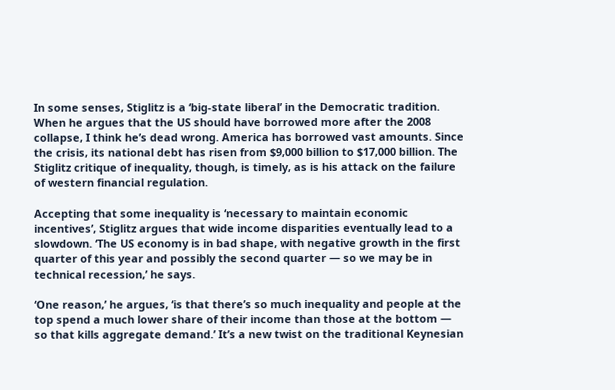In some senses, Stiglitz is a ‘big-state liberal’ in the Democratic tradition. When he argues that the US should have borrowed more after the 2008 collapse, I think he’s dead wrong. America has borrowed vast amounts. Since the crisis, its national debt has risen from $9,000 billion to $17,000 billion. The Stiglitz critique of inequality, though, is timely, as is his attack on the failure of western financial regulation.

Accepting that some inequality is ‘necessary to maintain economic incentives’, Stiglitz argues that wide income disparities eventually lead to a slowdown. ‘The US economy is in bad shape, with negative growth in the first quarter of this year and possibly the second quarter — so we may be in technical recession,’ he says.

‘One reason,’ he argues, ‘is that there’s so much inequality and people at the top spend a much lower share of their income than those at the bottom — so that kills aggregate demand.’ It’s a new twist on the traditional Keynesian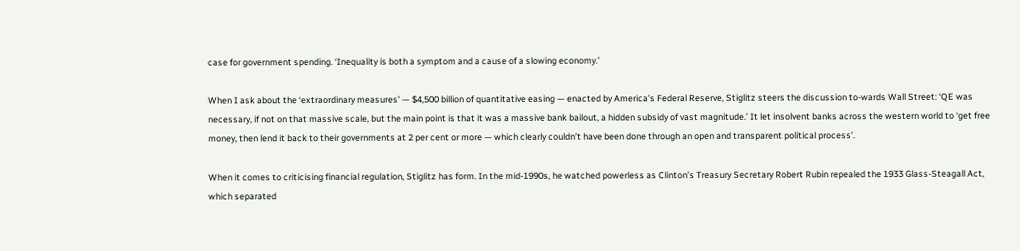case for government spending. ‘Inequality is both a symptom and a cause of a slowing economy.’

When I ask about the ‘extraordinary measures’ — $4,500 billion of quantitative easing — enacted by America’s Federal Reserve, Stiglitz steers the discussion to-wards Wall Street: ‘QE was necessary, if not on that massive scale, but the main point is that it was a massive bank bailout, a hidden subsidy of vast magnitude.’ It let insolvent banks across the western world to ‘get free money, then lend it back to their governments at 2 per cent or more — which clearly couldn’t have been done through an open and transparent political process’.

When it comes to criticising financial regulation, Stiglitz has form. In the mid-1990s, he watched powerless as Clinton’s Treasury Secretary Robert Rubin repealed the 1933 Glass-Steagall Act, which separated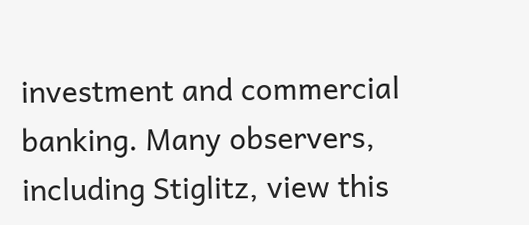investment and commercial banking. Many observers, including Stiglitz, view this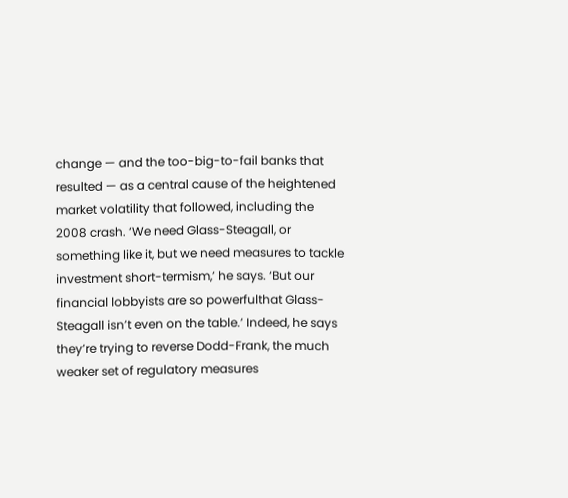change — and the too-big-to-fail banks that resulted — as a central cause of the heightened market volatility that followed, including the 2008 crash. ‘We need Glass-Steagall, or something like it, but we need measures to tackle investment short-termism,’ he says. ‘But our financial lobbyists are so powerfulthat Glass-Steagall isn’t even on the table.’ Indeed, he says they’re trying to reverse Dodd-Frank, the much weaker set of regulatory measures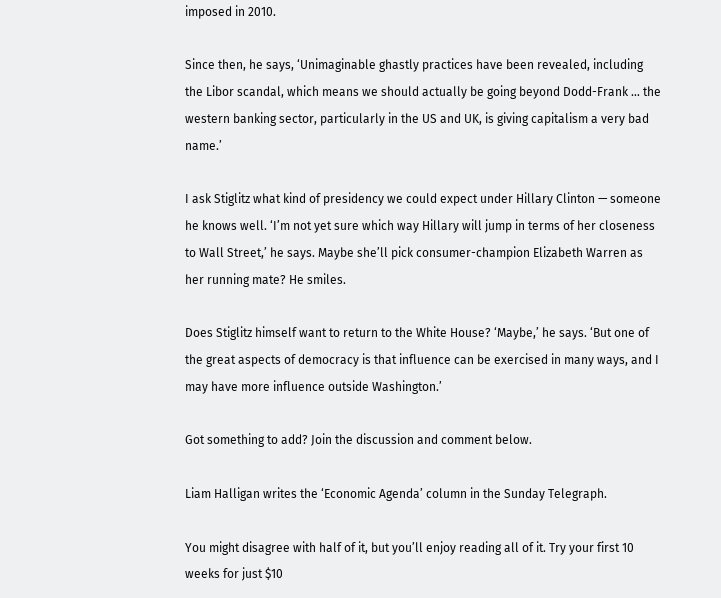imposed in 2010.

Since then, he says, ‘Unimaginable ghastly practices have been revealed, including the Libor scandal, which means we should actually be going beyond Dodd-Frank … the western banking sector, particularly in the US and UK, is giving capitalism a very bad name.’

I ask Stiglitz what kind of presidency we could expect under Hillary Clinton — someone he knows well. ‘I’m not yet sure which way Hillary will jump in terms of her closeness to Wall Street,’ he says. Maybe she’ll pick consumer-champion Elizabeth Warren as her running mate? He smiles.

Does Stiglitz himself want to return to the White House? ‘Maybe,’ he says. ‘But one of the great aspects of democracy is that influence can be exercised in many ways, and I may have more influence outside Washington.’

Got something to add? Join the discussion and comment below.

Liam Halligan writes the ‘Economic Agenda’ column in the Sunday Telegraph.

You might disagree with half of it, but you’ll enjoy reading all of it. Try your first 10 weeks for just $10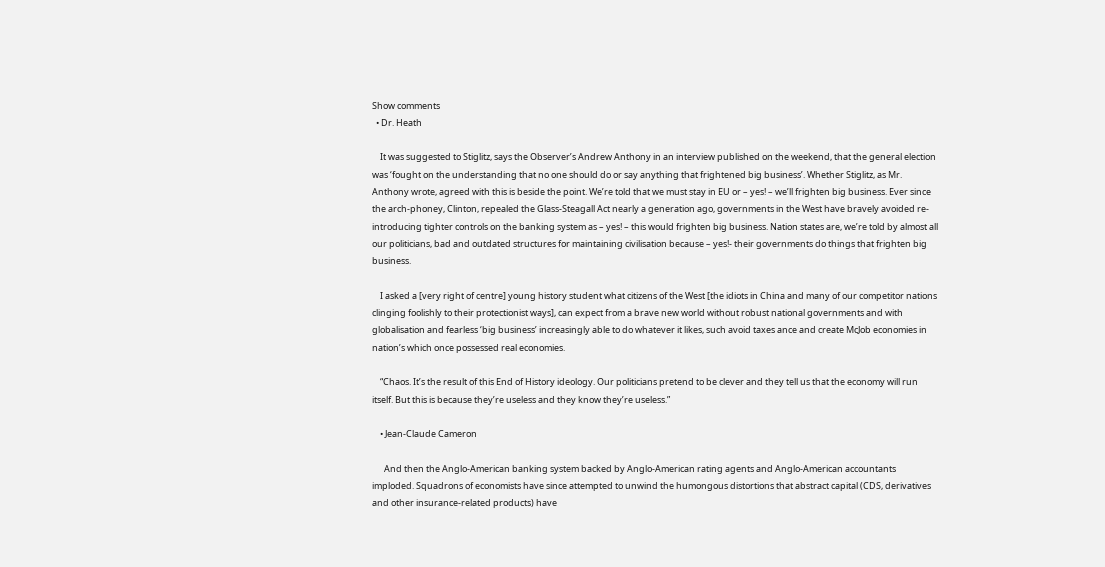Show comments
  • Dr. Heath

    It was suggested to Stiglitz, says the Observer’s Andrew Anthony in an interview published on the weekend, that the general election was ‘fought on the understanding that no one should do or say anything that frightened big business’. Whether Stiglitz, as Mr. Anthony wrote, agreed with this is beside the point. We’re told that we must stay in EU or – yes! – we’ll frighten big business. Ever since the arch-phoney, Clinton, repealed the Glass-Steagall Act nearly a generation ago, governments in the West have bravely avoided re-introducing tighter controls on the banking system as – yes! – this would frighten big business. Nation states are, we’re told by almost all our politicians, bad and outdated structures for maintaining civilisation because – yes!- their governments do things that frighten big business.

    I asked a [very right of centre] young history student what citizens of the West [the idiots in China and many of our competitor nations clinging foolishly to their protectionist ways], can expect from a brave new world without robust national governments and with globalisation and fearless ‘big business’ increasingly able to do whatever it likes, such avoid taxes ance and create McJob economies in nation’s which once possessed real economies.

    “Chaos. It’s the result of this End of History ideology. Our politicians pretend to be clever and they tell us that the economy will run itself. But this is because they’re useless and they know they’re useless.”

    • Jean-Claude Cameron

      And then the Anglo-American banking system backed by Anglo-American rating agents and Anglo-American accountants imploded. Squadrons of economists have since attempted to unwind the humongous distortions that abstract capital (CDS, derivatives and other insurance-related products) have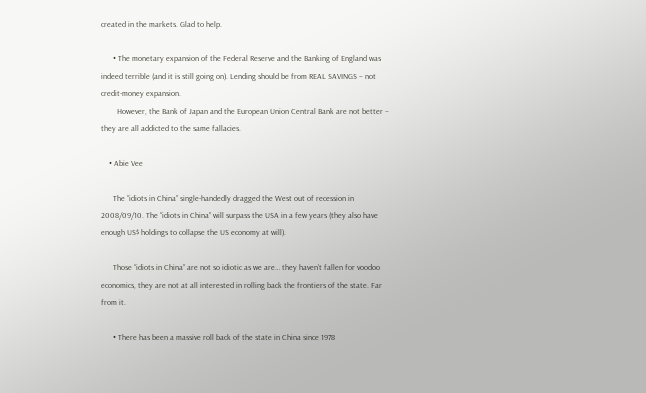created in the markets. Glad to help.

      • The monetary expansion of the Federal Reserve and the Banking of England was indeed terrible (and it is still going on). Lending should be from REAL SAVINGS – not credit-money expansion.
        However, the Bank of Japan and the European Union Central Bank are not better – they are all addicted to the same fallacies.

    • Abie Vee

      The “idiots in China” single-handedly dragged the West out of recession in 2008/09/10. The “idiots in China” will surpass the USA in a few years (they also have enough US$ holdings to collapse the US economy at will).

      Those “idiots in China” are not so idiotic as we are… they haven’t fallen for voodoo economics, they are not at all interested in rolling back the frontiers of the state. Far from it.

      • There has been a massive roll back of the state in China since 1978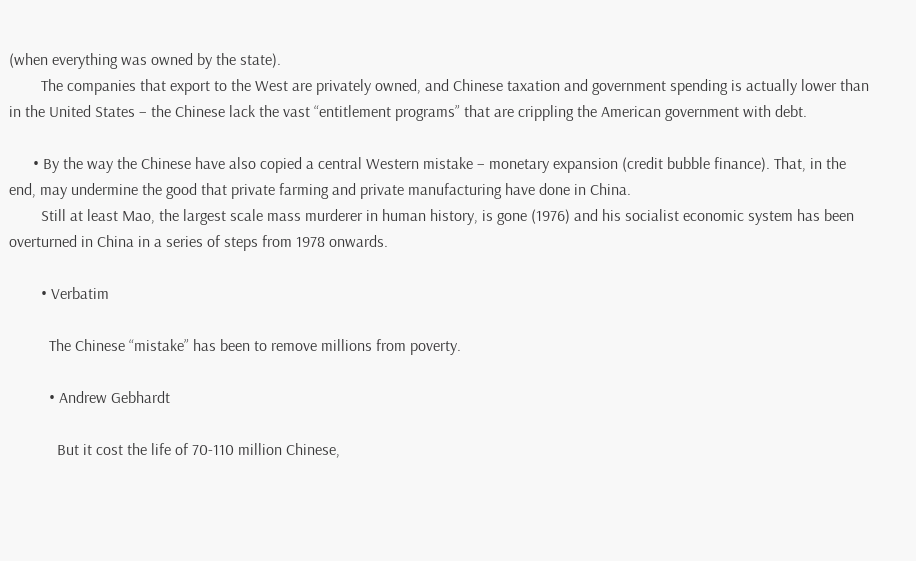(when everything was owned by the state).
        The companies that export to the West are privately owned, and Chinese taxation and government spending is actually lower than in the United States – the Chinese lack the vast “entitlement programs” that are crippling the American government with debt.

      • By the way the Chinese have also copied a central Western mistake – monetary expansion (credit bubble finance). That, in the end, may undermine the good that private farming and private manufacturing have done in China.
        Still at least Mao, the largest scale mass murderer in human history, is gone (1976) and his socialist economic system has been overturned in China in a series of steps from 1978 onwards.

        • Verbatim

          The Chinese “mistake” has been to remove millions from poverty.

          • Andrew Gebhardt

            But it cost the life of 70-110 million Chinese,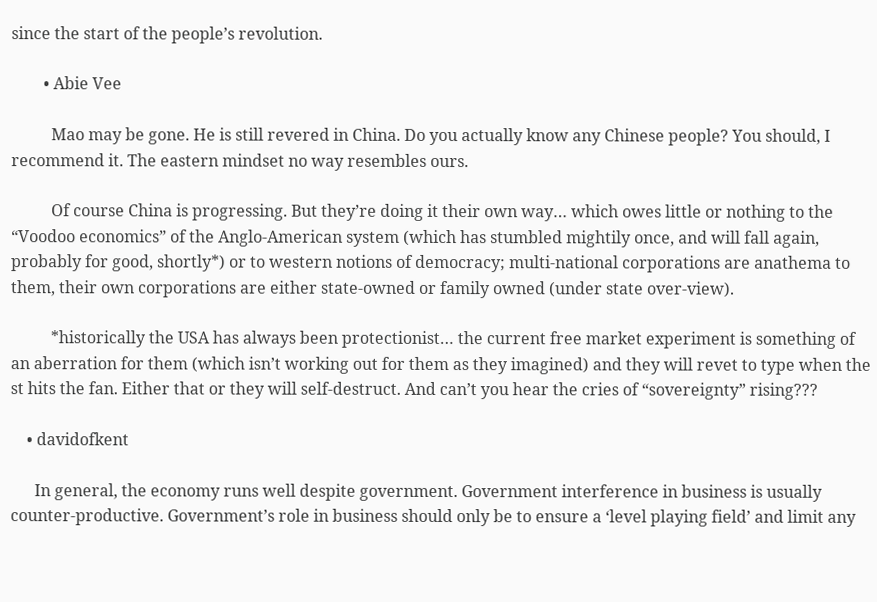since the start of the people’s revolution.

        • Abie Vee

          Mao may be gone. He is still revered in China. Do you actually know any Chinese people? You should, I recommend it. The eastern mindset no way resembles ours.

          Of course China is progressing. But they’re doing it their own way… which owes little or nothing to the “Voodoo economics” of the Anglo-American system (which has stumbled mightily once, and will fall again, probably for good, shortly*) or to western notions of democracy; multi-national corporations are anathema to them, their own corporations are either state-owned or family owned (under state over-view).

          *historically the USA has always been protectionist… the current free market experiment is something of an aberration for them (which isn’t working out for them as they imagined) and they will revet to type when the st hits the fan. Either that or they will self-destruct. And can’t you hear the cries of “sovereignty” rising???

    • davidofkent

      In general, the economy runs well despite government. Government interference in business is usually counter-productive. Government’s role in business should only be to ensure a ‘level playing field’ and limit any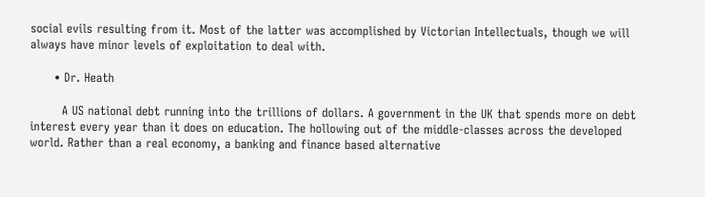social evils resulting from it. Most of the latter was accomplished by Victorian Intellectuals, though we will always have minor levels of exploitation to deal with.

      • Dr. Heath

        A US national debt running into the trillions of dollars. A government in the UK that spends more on debt interest every year than it does on education. The hollowing out of the middle-classes across the developed world. Rather than a real economy, a banking and finance based alternative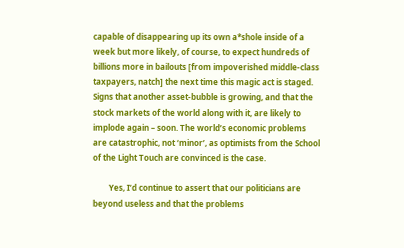capable of disappearing up its own a*shole inside of a week but more likely, of course, to expect hundreds of billions more in bailouts [from impoverished middle-class taxpayers, natch] the next time this magic act is staged. Signs that another asset-bubble is growing, and that the stock markets of the world along with it, are likely to implode again – soon. The world’s economic problems are catastrophic, not ‘minor’, as optimists from the School of the Light Touch are convinced is the case.

        Yes, I’d continue to assert that our politicians are beyond useless and that the problems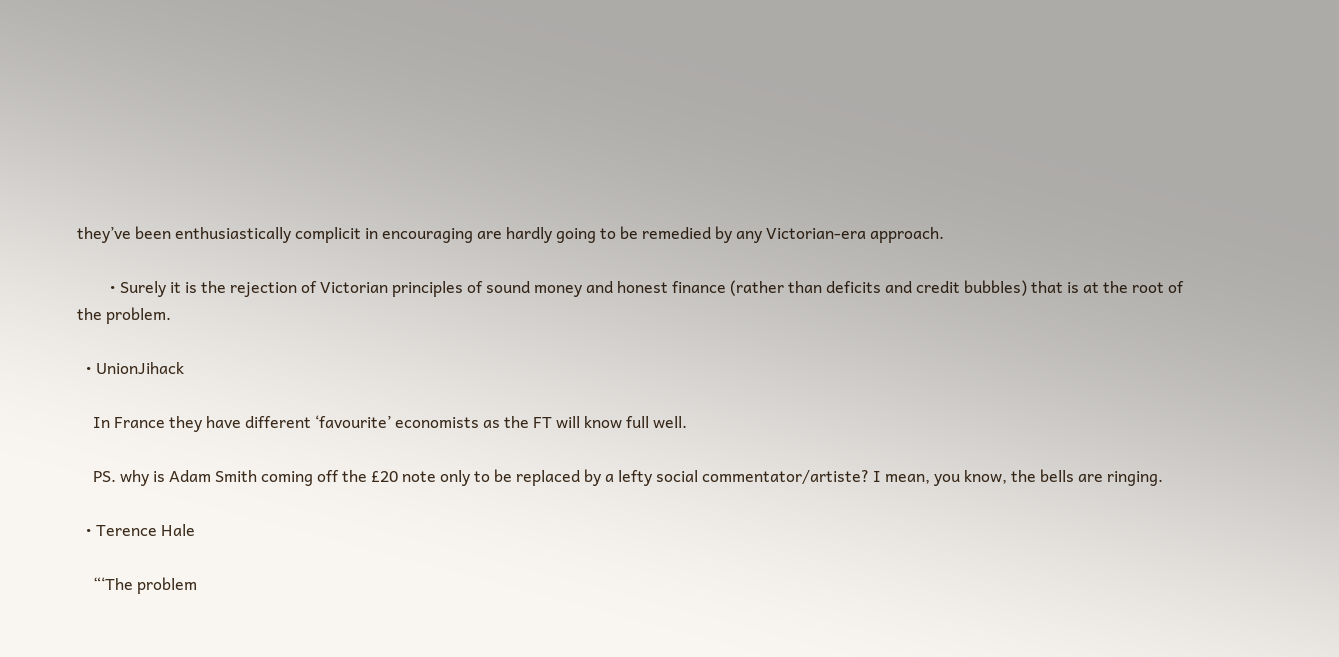they’ve been enthusiastically complicit in encouraging are hardly going to be remedied by any Victorian-era approach.

        • Surely it is the rejection of Victorian principles of sound money and honest finance (rather than deficits and credit bubbles) that is at the root of the problem.

  • UnionJihack

    In France they have different ‘favourite’ economists as the FT will know full well.

    PS. why is Adam Smith coming off the £20 note only to be replaced by a lefty social commentator/artiste? I mean, you know, the bells are ringing.

  • Terence Hale

    “‘The problem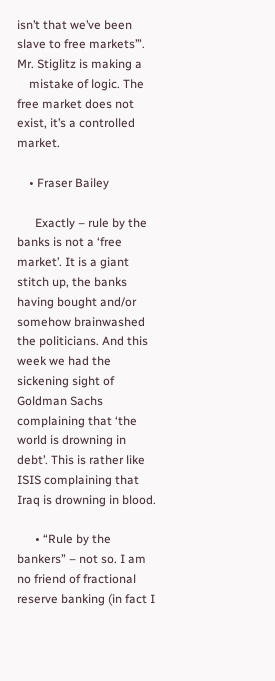isn’t that we’ve been slave to free markets’”. Mr. Stiglitz is making a
    mistake of logic. The free market does not exist, it’s a controlled market.

    • Fraser Bailey

      Exactly – rule by the banks is not a ‘free market’. It is a giant stitch up, the banks having bought and/or somehow brainwashed the politicians. And this week we had the sickening sight of Goldman Sachs complaining that ‘the world is drowning in debt’. This is rather like ISIS complaining that Iraq is drowning in blood.

      • “Rule by the bankers” – not so. I am no friend of fractional reserve banking (in fact I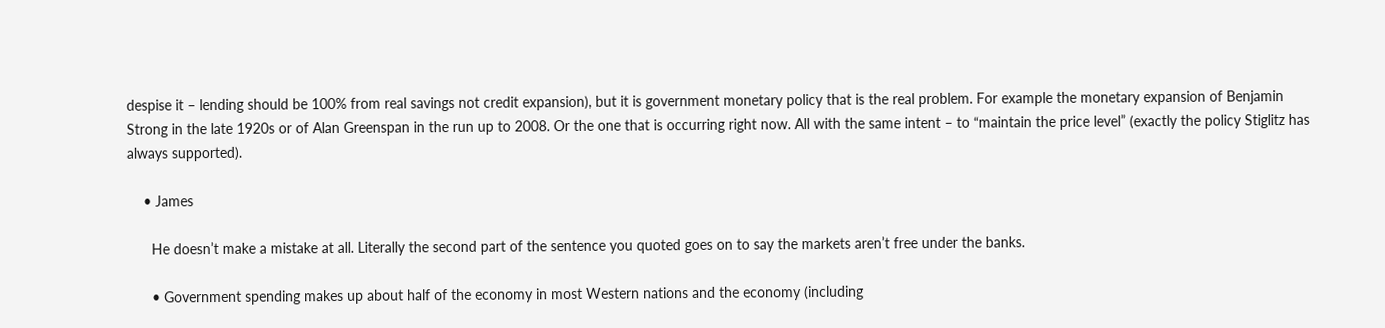despise it – lending should be 100% from real savings not credit expansion), but it is government monetary policy that is the real problem. For example the monetary expansion of Benjamin Strong in the late 1920s or of Alan Greenspan in the run up to 2008. Or the one that is occurring right now. All with the same intent – to “maintain the price level” (exactly the policy Stiglitz has always supported).

    • James

      He doesn’t make a mistake at all. Literally the second part of the sentence you quoted goes on to say the markets aren’t free under the banks.

      • Government spending makes up about half of the economy in most Western nations and the economy (including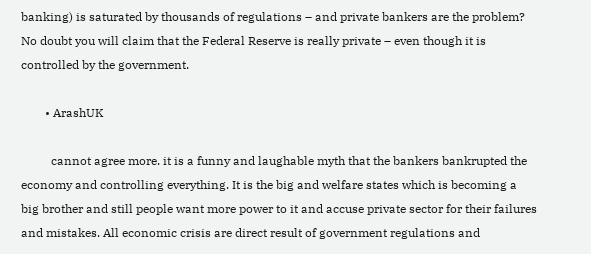banking) is saturated by thousands of regulations – and private bankers are the problem? No doubt you will claim that the Federal Reserve is really private – even though it is controlled by the government.

        • ArashUK

          cannot agree more. it is a funny and laughable myth that the bankers bankrupted the economy and controlling everything. It is the big and welfare states which is becoming a big brother and still people want more power to it and accuse private sector for their failures and mistakes. All economic crisis are direct result of government regulations and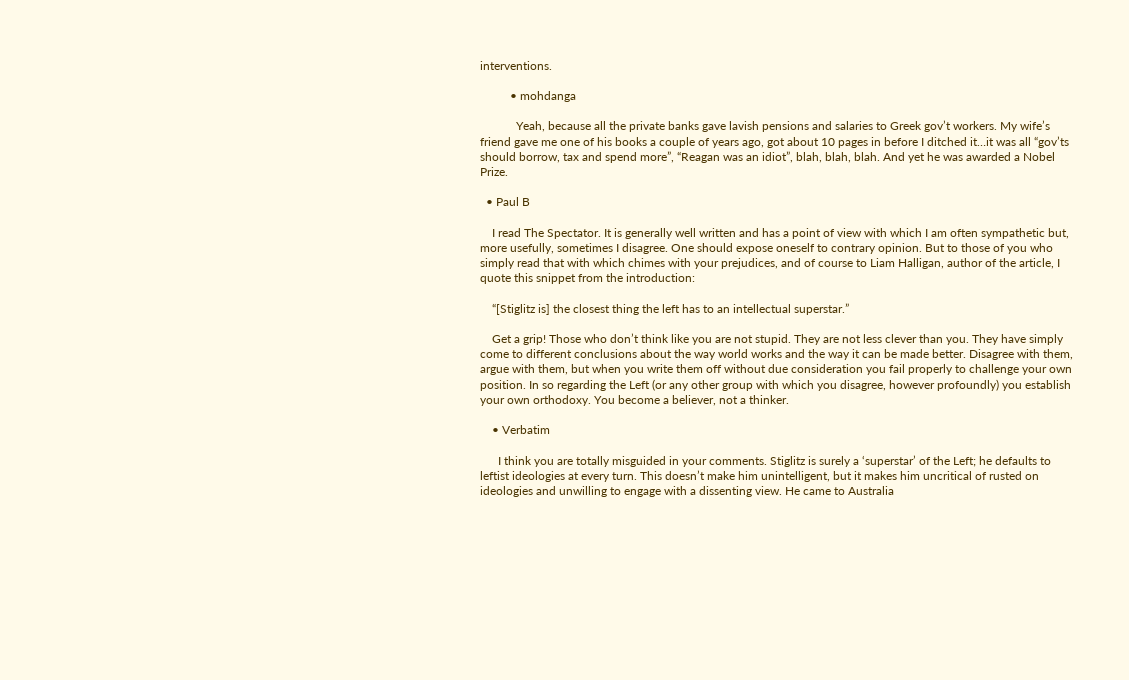interventions.

          • mohdanga

            Yeah, because all the private banks gave lavish pensions and salaries to Greek gov’t workers. My wife’s friend gave me one of his books a couple of years ago, got about 10 pages in before I ditched it…it was all “gov’ts should borrow, tax and spend more”, “Reagan was an idiot”, blah, blah, blah. And yet he was awarded a Nobel Prize.

  • Paul B

    I read The Spectator. It is generally well written and has a point of view with which I am often sympathetic but, more usefully, sometimes I disagree. One should expose oneself to contrary opinion. But to those of you who simply read that with which chimes with your prejudices, and of course to Liam Halligan, author of the article, I quote this snippet from the introduction:

    “[Stiglitz is] the closest thing the left has to an intellectual superstar.”

    Get a grip! Those who don’t think like you are not stupid. They are not less clever than you. They have simply come to different conclusions about the way world works and the way it can be made better. Disagree with them, argue with them, but when you write them off without due consideration you fail properly to challenge your own position. In so regarding the Left (or any other group with which you disagree, however profoundly) you establish your own orthodoxy. You become a believer, not a thinker.

    • Verbatim

      I think you are totally misguided in your comments. Stiglitz is surely a ‘superstar’ of the Left; he defaults to leftist ideologies at every turn. This doesn’t make him unintelligent, but it makes him uncritical of rusted on ideologies and unwilling to engage with a dissenting view. He came to Australia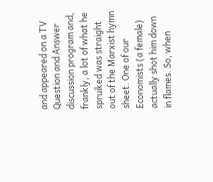and appeared on a TV Question and Answer discussion program and, frankly, a lot of what he spruiked was straight out of the Marxist hymn sheet. One of our Economists (a female) actually shot him down in flames. So, when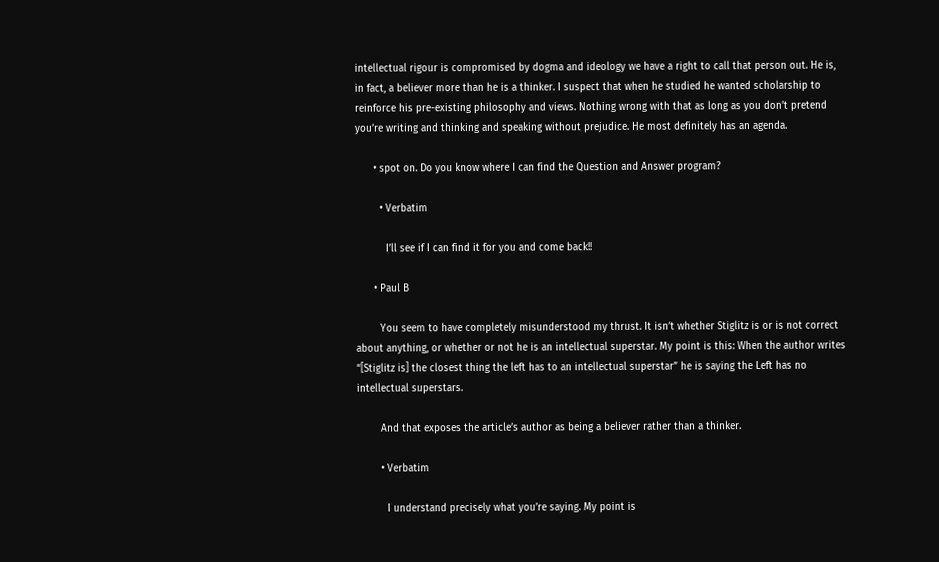intellectual rigour is compromised by dogma and ideology we have a right to call that person out. He is, in fact, a believer more than he is a thinker. I suspect that when he studied he wanted scholarship to reinforce his pre-existing philosophy and views. Nothing wrong with that as long as you don’t pretend you’re writing and thinking and speaking without prejudice. He most definitely has an agenda.

      • spot on. Do you know where I can find the Question and Answer program?

        • Verbatim

          I’ll see if I can find it for you and come back!!

      • Paul B

        You seem to have completely misunderstood my thrust. It isn’t whether Stiglitz is or is not correct about anything, or whether or not he is an intellectual superstar. My point is this: When the author writes “[Stiglitz is] the closest thing the left has to an intellectual superstar” he is saying the Left has no intellectual superstars.

        And that exposes the article’s author as being a believer rather than a thinker.

        • Verbatim

          I understand precisely what you’re saying. My point is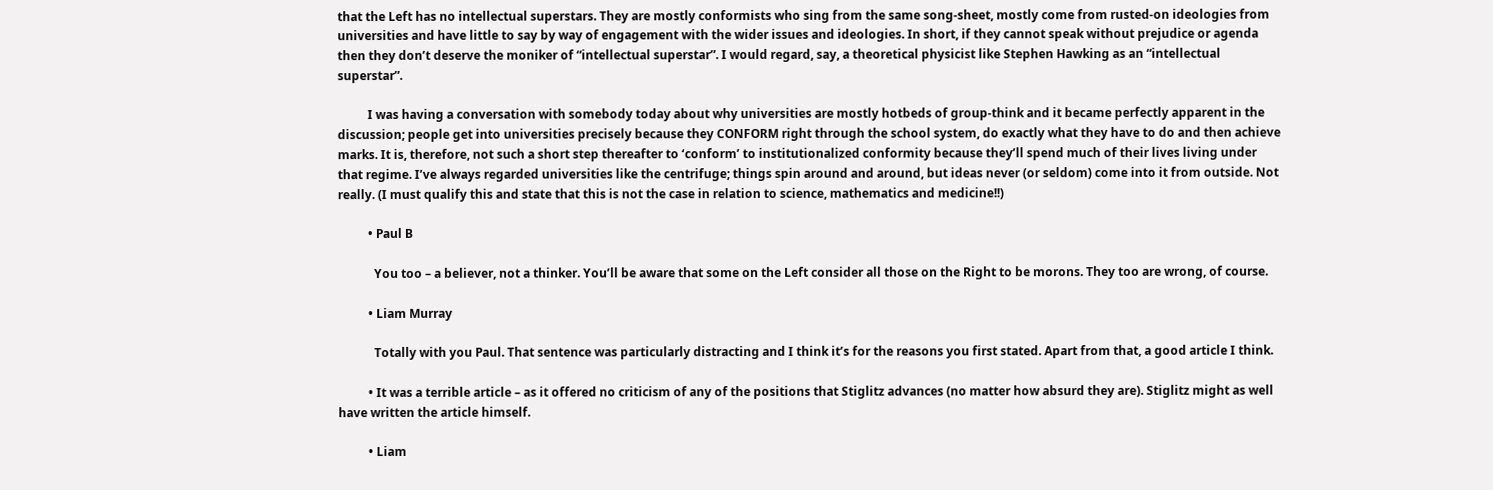that the Left has no intellectual superstars. They are mostly conformists who sing from the same song-sheet, mostly come from rusted-on ideologies from universities and have little to say by way of engagement with the wider issues and ideologies. In short, if they cannot speak without prejudice or agenda then they don’t deserve the moniker of “intellectual superstar”. I would regard, say, a theoretical physicist like Stephen Hawking as an “intellectual superstar”.

          I was having a conversation with somebody today about why universities are mostly hotbeds of group-think and it became perfectly apparent in the discussion; people get into universities precisely because they CONFORM right through the school system, do exactly what they have to do and then achieve marks. It is, therefore, not such a short step thereafter to ‘conform’ to institutionalized conformity because they’ll spend much of their lives living under that regime. I’ve always regarded universities like the centrifuge; things spin around and around, but ideas never (or seldom) come into it from outside. Not really. (I must qualify this and state that this is not the case in relation to science, mathematics and medicine!!)

          • Paul B

            You too – a believer, not a thinker. You’ll be aware that some on the Left consider all those on the Right to be morons. They too are wrong, of course.

          • Liam Murray

            Totally with you Paul. That sentence was particularly distracting and I think it’s for the reasons you first stated. Apart from that, a good article I think.

          • It was a terrible article – as it offered no criticism of any of the positions that Stiglitz advances (no matter how absurd they are). Stiglitz might as well have written the article himself.

          • Liam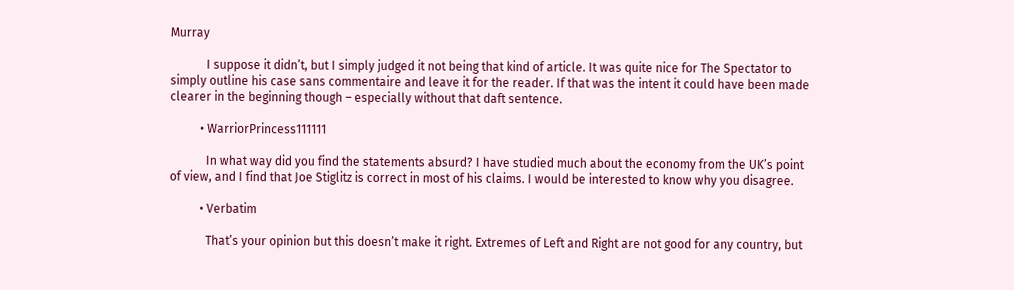Murray

            I suppose it didn’t, but I simply judged it not being that kind of article. It was quite nice for The Spectator to simply outline his case sans commentaire and leave it for the reader. If that was the intent it could have been made clearer in the beginning though – especially without that daft sentence.

          • WarriorPrincess111111

            In what way did you find the statements absurd? I have studied much about the economy from the UK’s point of view, and I find that Joe Stiglitz is correct in most of his claims. I would be interested to know why you disagree.

          • Verbatim

            That’s your opinion but this doesn’t make it right. Extremes of Left and Right are not good for any country, but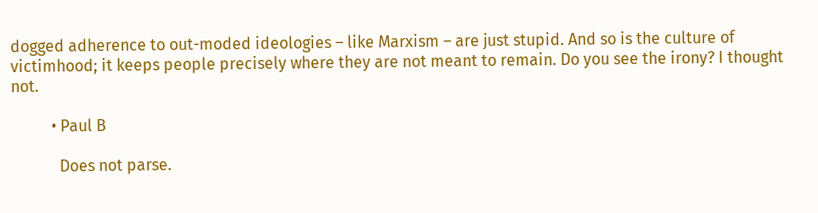dogged adherence to out-moded ideologies – like Marxism – are just stupid. And so is the culture of victimhood; it keeps people precisely where they are not meant to remain. Do you see the irony? I thought not.

          • Paul B

            Does not parse.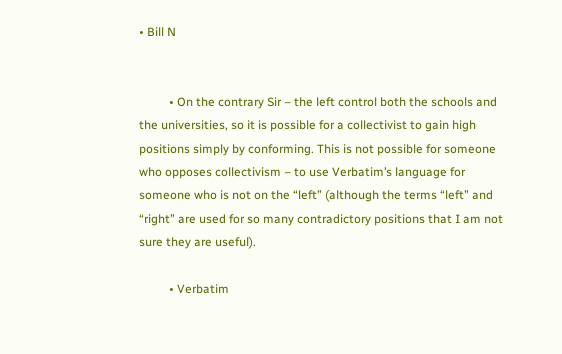• Bill N


          • On the contrary Sir – the left control both the schools and the universities, so it is possible for a collectivist to gain high positions simply by conforming. This is not possible for someone who opposes collectivism – to use Verbatim’s language for someone who is not on the “left” (although the terms “left” and “right” are used for so many contradictory positions that I am not sure they are useful).

          • Verbatim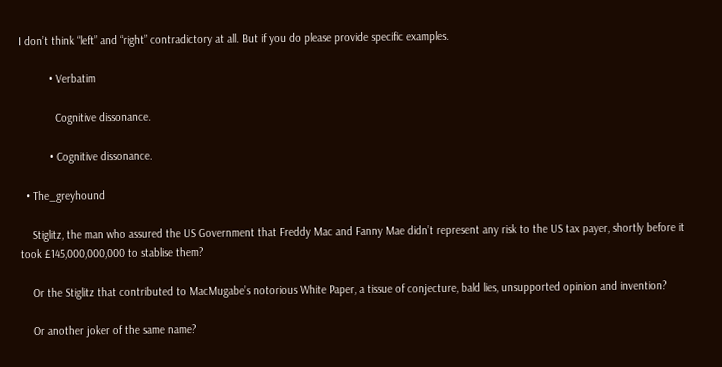I don’t think “left” and “right” contradictory at all. But if you do please provide specific examples.

          • Verbatim

            Cognitive dissonance.

          • Cognitive dissonance.

  • The_greyhound

    Stiglitz, the man who assured the US Government that Freddy Mac and Fanny Mae didn’t represent any risk to the US tax payer, shortly before it took £145,000,000,000 to stablise them?

    Or the Stiglitz that contributed to MacMugabe’s notorious White Paper, a tissue of conjecture, bald lies, unsupported opinion and invention?

    Or another joker of the same name?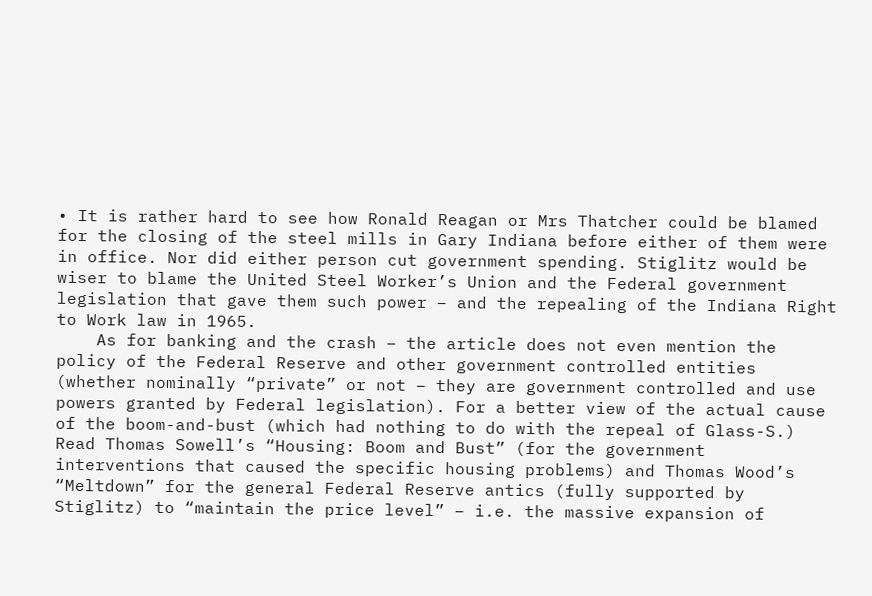• It is rather hard to see how Ronald Reagan or Mrs Thatcher could be blamed for the closing of the steel mills in Gary Indiana before either of them were in office. Nor did either person cut government spending. Stiglitz would be wiser to blame the United Steel Worker’s Union and the Federal government legislation that gave them such power – and the repealing of the Indiana Right to Work law in 1965.
    As for banking and the crash – the article does not even mention the policy of the Federal Reserve and other government controlled entities (whether nominally “private” or not – they are government controlled and use powers granted by Federal legislation). For a better view of the actual cause of the boom-and-bust (which had nothing to do with the repeal of Glass-S.) Read Thomas Sowell’s “Housing: Boom and Bust” (for the government interventions that caused the specific housing problems) and Thomas Wood’s “Meltdown” for the general Federal Reserve antics (fully supported by Stiglitz) to “maintain the price level” – i.e. the massive expansion of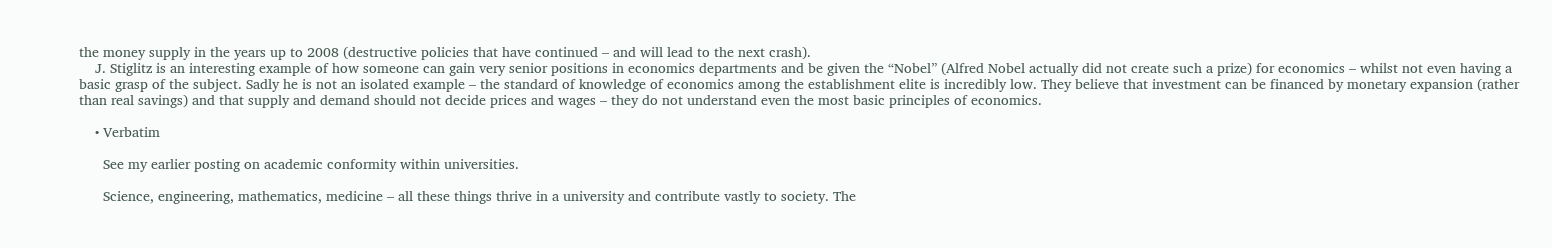the money supply in the years up to 2008 (destructive policies that have continued – and will lead to the next crash).
    J. Stiglitz is an interesting example of how someone can gain very senior positions in economics departments and be given the “Nobel” (Alfred Nobel actually did not create such a prize) for economics – whilst not even having a basic grasp of the subject. Sadly he is not an isolated example – the standard of knowledge of economics among the establishment elite is incredibly low. They believe that investment can be financed by monetary expansion (rather than real savings) and that supply and demand should not decide prices and wages – they do not understand even the most basic principles of economics.

    • Verbatim

      See my earlier posting on academic conformity within universities.

      Science, engineering, mathematics, medicine – all these things thrive in a university and contribute vastly to society. The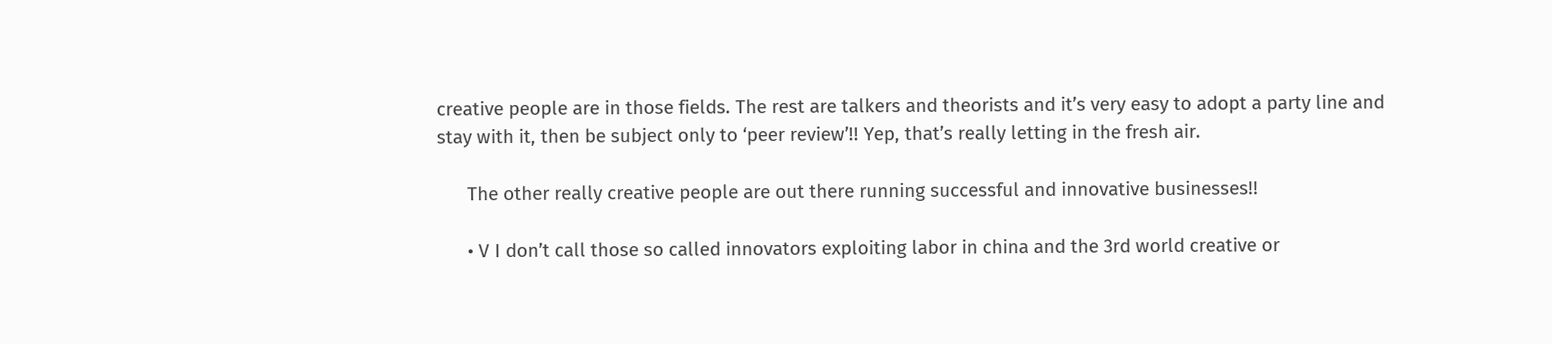creative people are in those fields. The rest are talkers and theorists and it’s very easy to adopt a party line and stay with it, then be subject only to ‘peer review’!! Yep, that’s really letting in the fresh air.

      The other really creative people are out there running successful and innovative businesses!!

      • V I don’t call those so called innovators exploiting labor in china and the 3rd world creative or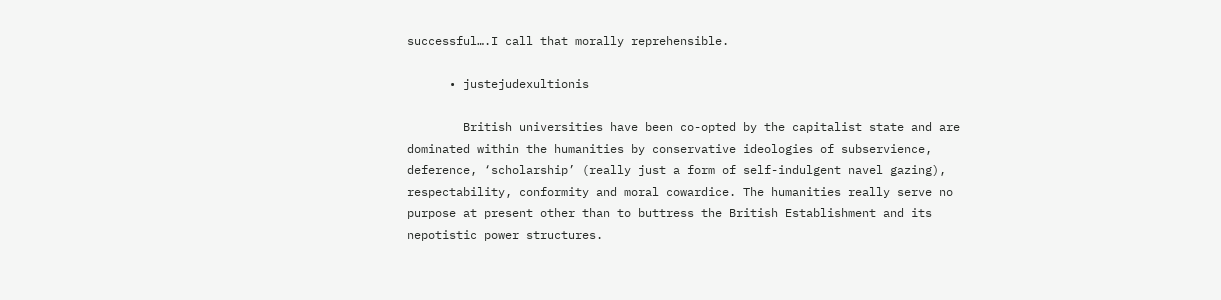successful….I call that morally reprehensible.

      • justejudexultionis

        British universities have been co-opted by the capitalist state and are dominated within the humanities by conservative ideologies of subservience, deference, ‘scholarship’ (really just a form of self-indulgent navel gazing), respectability, conformity and moral cowardice. The humanities really serve no purpose at present other than to buttress the British Establishment and its nepotistic power structures.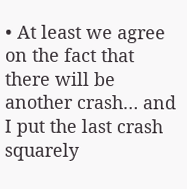• At least we agree on the fact that there will be another crash… and I put the last crash squarely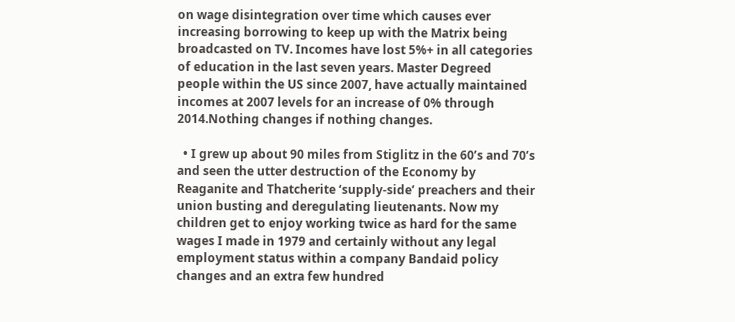on wage disintegration over time which causes ever increasing borrowing to keep up with the Matrix being broadcasted on TV. Incomes have lost 5%+ in all categories of education in the last seven years. Master Degreed people within the US since 2007, have actually maintained incomes at 2007 levels for an increase of 0% through 2014.Nothing changes if nothing changes.

  • I grew up about 90 miles from Stiglitz in the 60’s and 70’s and seen the utter destruction of the Economy by Reaganite and Thatcherite ‘supply-side’ preachers and their union busting and deregulating lieutenants. Now my children get to enjoy working twice as hard for the same wages I made in 1979 and certainly without any legal employment status within a company Bandaid policy changes and an extra few hundred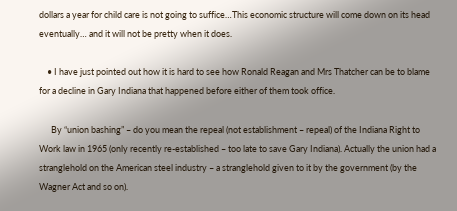dollars a year for child care is not going to suffice…This economic structure will come down on its head eventually… and it will not be pretty when it does.

    • I have just pointed out how it is hard to see how Ronald Reagan and Mrs Thatcher can be to blame for a decline in Gary Indiana that happened before either of them took office.

      By “union bashing” – do you mean the repeal (not establishment – repeal) of the Indiana Right to Work law in 1965 (only recently re-established – too late to save Gary Indiana). Actually the union had a stranglehold on the American steel industry – a stranglehold given to it by the government (by the Wagner Act and so on).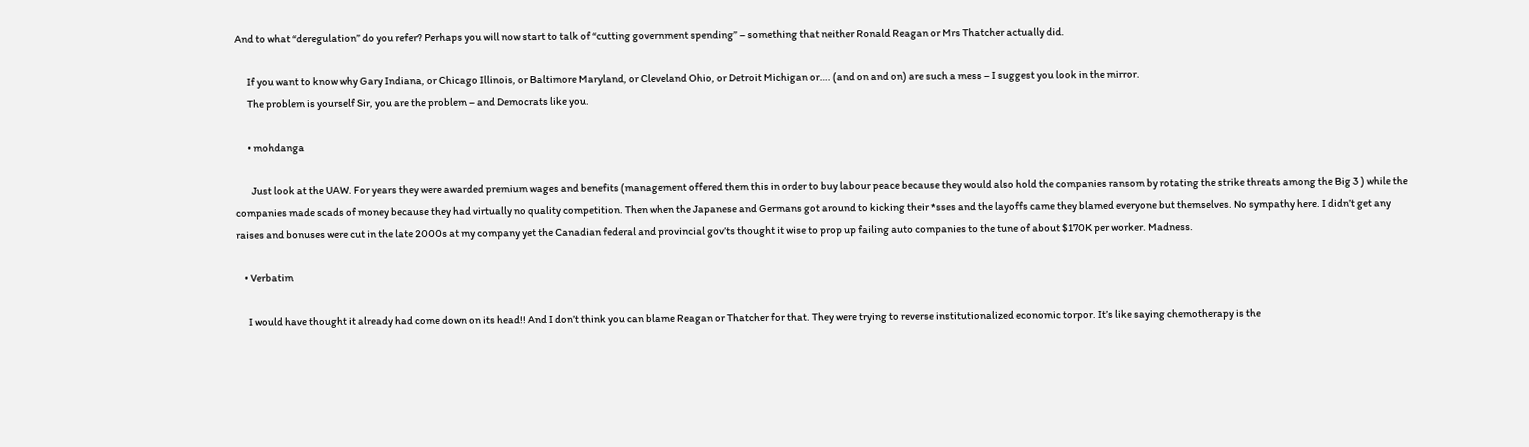And to what “deregulation” do you refer? Perhaps you will now start to talk of “cutting government spending” – something that neither Ronald Reagan or Mrs Thatcher actually did.

      If you want to know why Gary Indiana, or Chicago Illinois, or Baltimore Maryland, or Cleveland Ohio, or Detroit Michigan or…. (and on and on) are such a mess – I suggest you look in the mirror.
      The problem is yourself Sir, you are the problem – and Democrats like you.

      • mohdanga

        Just look at the UAW. For years they were awarded premium wages and benefits (management offered them this in order to buy labour peace because they would also hold the companies ransom by rotating the strike threats among the Big 3 ) while the companies made scads of money because they had virtually no quality competition. Then when the Japanese and Germans got around to kicking their *sses and the layoffs came they blamed everyone but themselves. No sympathy here. I didn’t get any raises and bonuses were cut in the late 2000s at my company yet the Canadian federal and provincial gov’ts thought it wise to prop up failing auto companies to the tune of about $170K per worker. Madness.

    • Verbatim

      I would have thought it already had come down on its head!! And I don’t think you can blame Reagan or Thatcher for that. They were trying to reverse institutionalized economic torpor. It’s like saying chemotherapy is the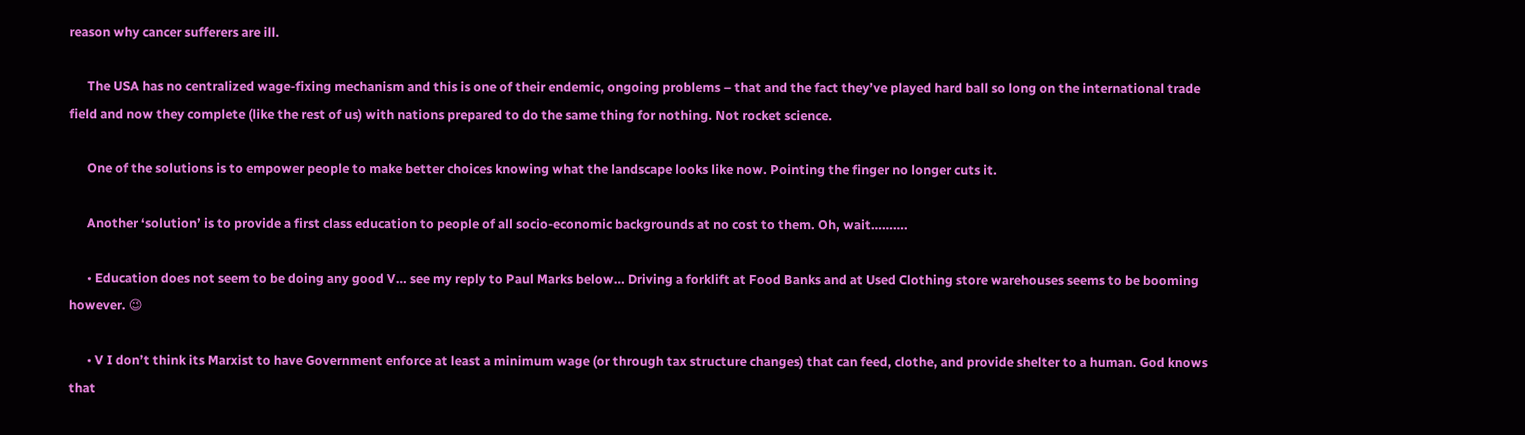reason why cancer sufferers are ill.

      The USA has no centralized wage-fixing mechanism and this is one of their endemic, ongoing problems – that and the fact they’ve played hard ball so long on the international trade field and now they complete (like the rest of us) with nations prepared to do the same thing for nothing. Not rocket science.

      One of the solutions is to empower people to make better choices knowing what the landscape looks like now. Pointing the finger no longer cuts it.

      Another ‘solution’ is to provide a first class education to people of all socio-economic backgrounds at no cost to them. Oh, wait……….

      • Education does not seem to be doing any good V… see my reply to Paul Marks below… Driving a forklift at Food Banks and at Used Clothing store warehouses seems to be booming however. 😉

      • V I don’t think its Marxist to have Government enforce at least a minimum wage (or through tax structure changes) that can feed, clothe, and provide shelter to a human. God knows that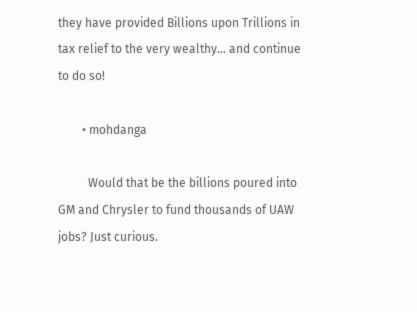they have provided Billions upon Trillions in tax relief to the very wealthy… and continue to do so!

        • mohdanga

          Would that be the billions poured into GM and Chrysler to fund thousands of UAW jobs? Just curious.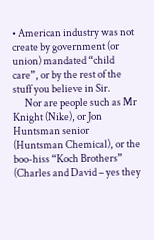• American industry was not create by government (or union) mandated “child care”, or by the rest of the stuff you believe in Sir.
      Nor are people such as Mr Knight (Nike), or Jon Huntsman senior (Huntsman Chemical), or the boo-hiss “Koch Brothers” (Charles and David – yes they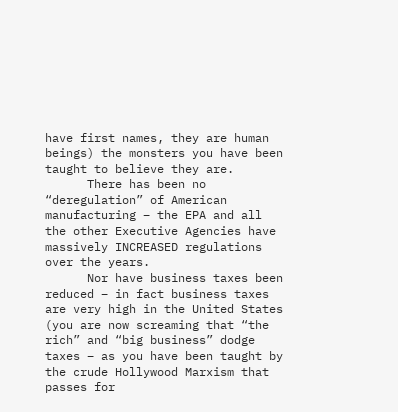have first names, they are human beings) the monsters you have been taught to believe they are.
      There has been no “deregulation” of American manufacturing – the EPA and all the other Executive Agencies have massively INCREASED regulations over the years.
      Nor have business taxes been reduced – in fact business taxes are very high in the United States (you are now screaming that “the rich” and “big business” dodge taxes – as you have been taught by the crude Hollywood Marxism that passes for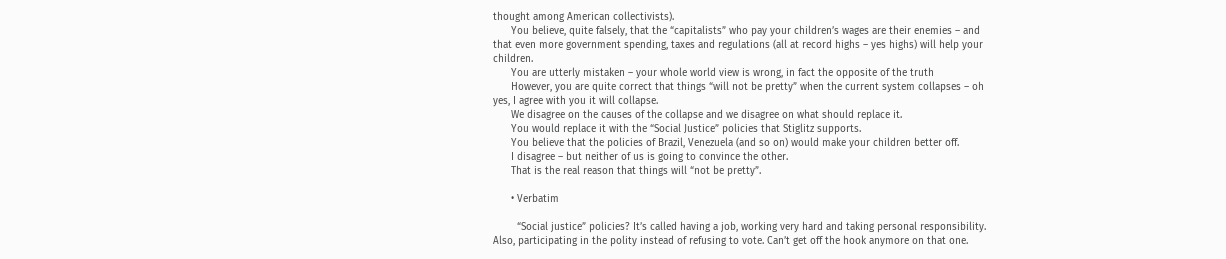thought among American collectivists).
      You believe, quite falsely, that the “capitalists” who pay your children’s wages are their enemies – and that even more government spending, taxes and regulations (all at record highs – yes highs) will help your children.
      You are utterly mistaken – your whole world view is wrong, in fact the opposite of the truth
      However, you are quite correct that things “will not be pretty” when the current system collapses – oh yes, I agree with you it will collapse.
      We disagree on the causes of the collapse and we disagree on what should replace it.
      You would replace it with the “Social Justice” policies that Stiglitz supports.
      You believe that the policies of Brazil, Venezuela (and so on) would make your children better off.
      I disagree – but neither of us is going to convince the other.
      That is the real reason that things will “not be pretty”.

      • Verbatim

        “Social justice” policies? It’s called having a job, working very hard and taking personal responsibility. Also, participating in the polity instead of refusing to vote. Can’t get off the hook anymore on that one.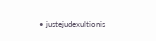• justejudexultionis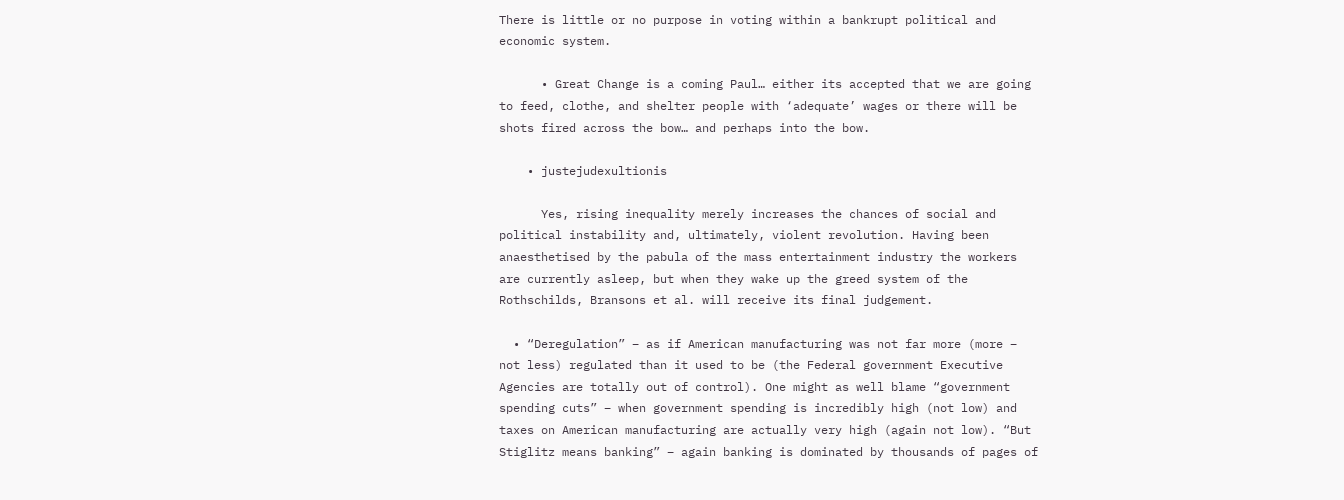There is little or no purpose in voting within a bankrupt political and economic system.

      • Great Change is a coming Paul… either its accepted that we are going to feed, clothe, and shelter people with ‘adequate’ wages or there will be shots fired across the bow… and perhaps into the bow.

    • justejudexultionis

      Yes, rising inequality merely increases the chances of social and political instability and, ultimately, violent revolution. Having been anaesthetised by the pabula of the mass entertainment industry the workers are currently asleep, but when they wake up the greed system of the Rothschilds, Bransons et al. will receive its final judgement.

  • “Deregulation” – as if American manufacturing was not far more (more – not less) regulated than it used to be (the Federal government Executive Agencies are totally out of control). One might as well blame “government spending cuts” – when government spending is incredibly high (not low) and taxes on American manufacturing are actually very high (again not low). “But Stiglitz means banking” – again banking is dominated by thousands of pages of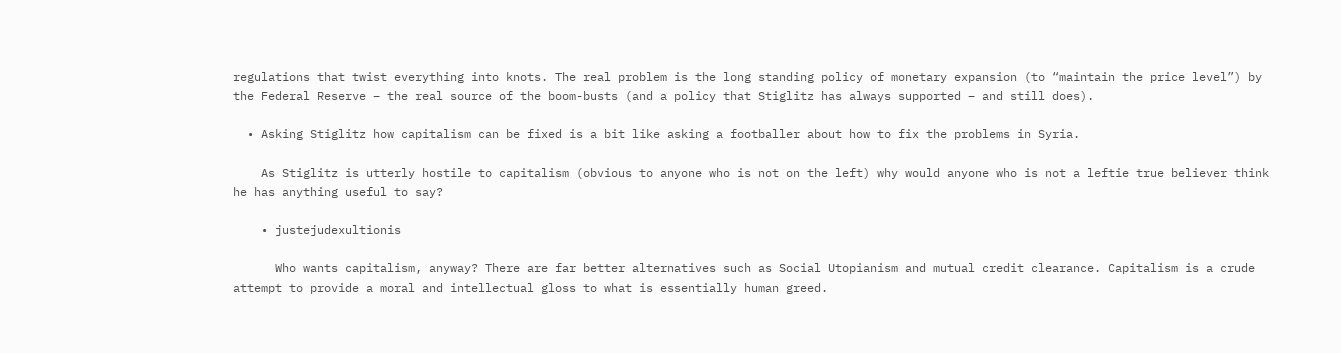regulations that twist everything into knots. The real problem is the long standing policy of monetary expansion (to “maintain the price level”) by the Federal Reserve – the real source of the boom-busts (and a policy that Stiglitz has always supported – and still does).

  • Asking Stiglitz how capitalism can be fixed is a bit like asking a footballer about how to fix the problems in Syria.

    As Stiglitz is utterly hostile to capitalism (obvious to anyone who is not on the left) why would anyone who is not a leftie true believer think he has anything useful to say?

    • justejudexultionis

      Who wants capitalism, anyway? There are far better alternatives such as Social Utopianism and mutual credit clearance. Capitalism is a crude attempt to provide a moral and intellectual gloss to what is essentially human greed.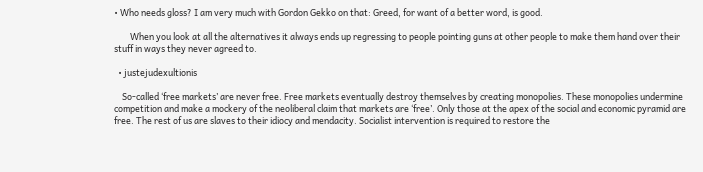• Who needs gloss? I am very much with Gordon Gekko on that: Greed, for want of a better word, is good.

        When you look at all the alternatives it always ends up regressing to people pointing guns at other people to make them hand over their stuff in ways they never agreed to.

  • justejudexultionis

    So-called ‘free markets’ are never free. Free markets eventually destroy themselves by creating monopolies. These monopolies undermine competition and make a mockery of the neoliberal claim that markets are ‘free’. Only those at the apex of the social and economic pyramid are free. The rest of us are slaves to their idiocy and mendacity. Socialist intervention is required to restore the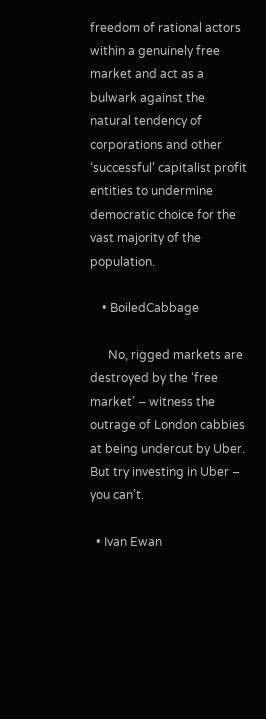freedom of rational actors within a genuinely free market and act as a bulwark against the natural tendency of corporations and other ‘successful’ capitalist profit entities to undermine democratic choice for the vast majority of the population.

    • BoiledCabbage

      No, rigged markets are destroyed by the ‘free market’ – witness the outrage of London cabbies at being undercut by Uber. But try investing in Uber – you can’t.

  • Ivan Ewan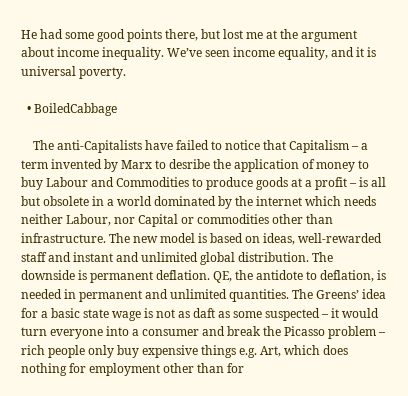He had some good points there, but lost me at the argument about income inequality. We’ve seen income equality, and it is universal poverty.

  • BoiledCabbage

    The anti-Capitalists have failed to notice that Capitalism – a term invented by Marx to desribe the application of money to buy Labour and Commodities to produce goods at a profit – is all but obsolete in a world dominated by the internet which needs neither Labour, nor Capital or commodities other than infrastructure. The new model is based on ideas, well-rewarded staff and instant and unlimited global distribution. The downside is permanent deflation. QE, the antidote to deflation, is needed in permanent and unlimited quantities. The Greens’ idea for a basic state wage is not as daft as some suspected – it would turn everyone into a consumer and break the Picasso problem – rich people only buy expensive things e.g. Art, which does nothing for employment other than for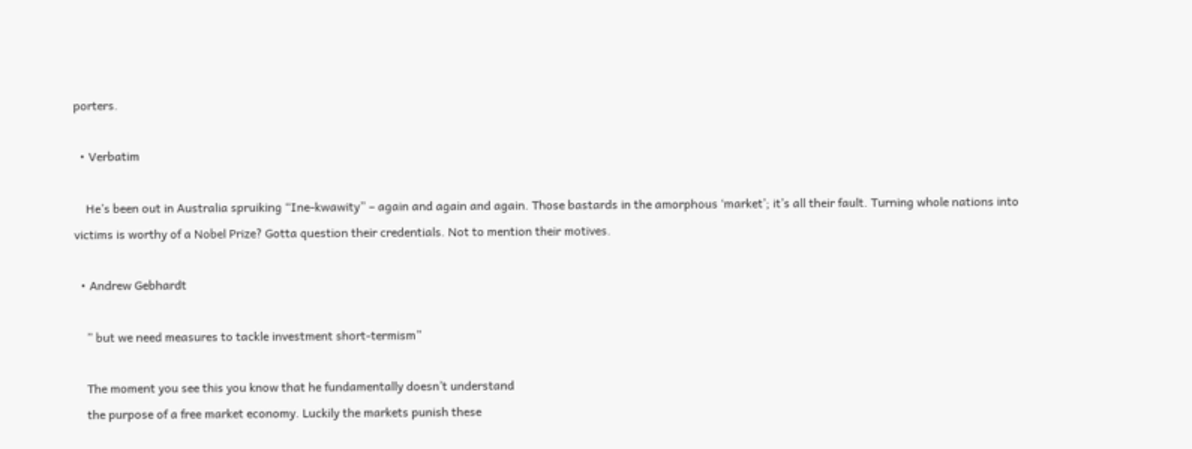porters.

  • Verbatim

    He’s been out in Australia spruiking “Ine-kwawity” – again and again and again. Those bastards in the amorphous ‘market’; it’s all their fault. Turning whole nations into victims is worthy of a Nobel Prize? Gotta question their credentials. Not to mention their motives.

  • Andrew Gebhardt

    ” but we need measures to tackle investment short-termism”

    The moment you see this you know that he fundamentally doesn’t understand
    the purpose of a free market economy. Luckily the markets punish these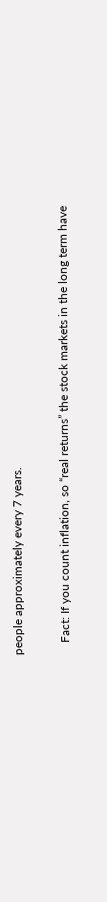people approximately every 7 years.

    Fact: If you count inflation, so “real returns” the stock markets in the long term have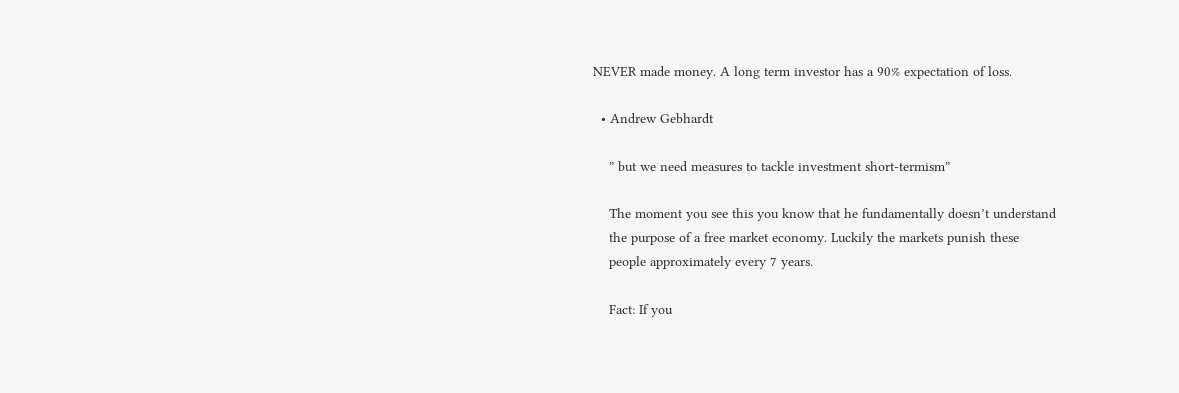NEVER made money. A long term investor has a 90% expectation of loss.

  • Andrew Gebhardt

    ” but we need measures to tackle investment short-termism”

    The moment you see this you know that he fundamentally doesn’t understand
    the purpose of a free market economy. Luckily the markets punish these
    people approximately every 7 years.

    Fact: If you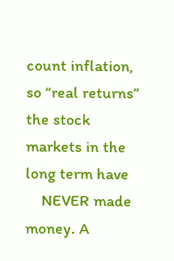count inflation, so “real returns” the stock markets in the long term have
    NEVER made money. A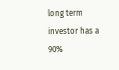long term investor has a 90%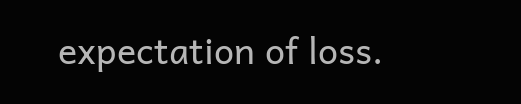expectation of loss.